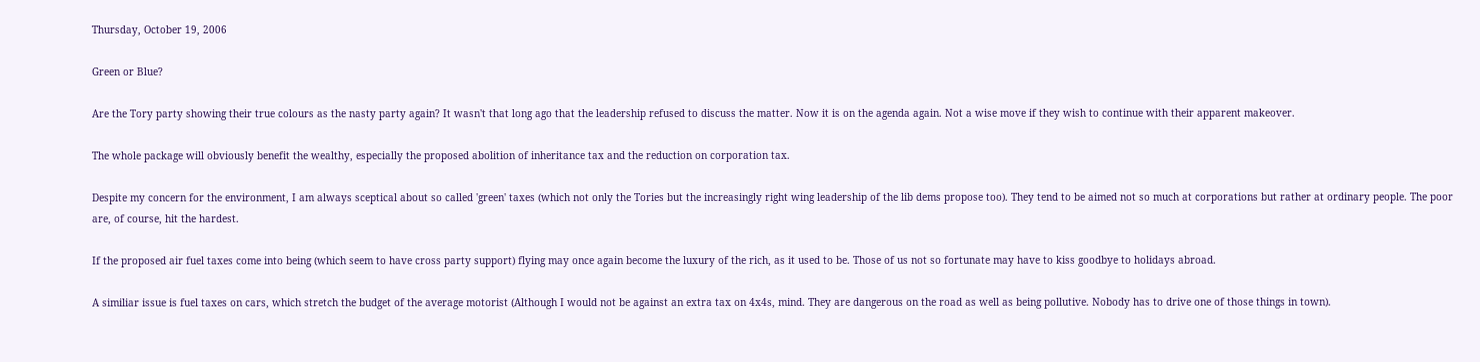Thursday, October 19, 2006

Green or Blue?

Are the Tory party showing their true colours as the nasty party again? It wasn't that long ago that the leadership refused to discuss the matter. Now it is on the agenda again. Not a wise move if they wish to continue with their apparent makeover.

The whole package will obviously benefit the wealthy, especially the proposed abolition of inheritance tax and the reduction on corporation tax.

Despite my concern for the environment, I am always sceptical about so called 'green' taxes (which not only the Tories but the increasingly right wing leadership of the lib dems propose too). They tend to be aimed not so much at corporations but rather at ordinary people. The poor are, of course, hit the hardest.

If the proposed air fuel taxes come into being (which seem to have cross party support) flying may once again become the luxury of the rich, as it used to be. Those of us not so fortunate may have to kiss goodbye to holidays abroad.

A similiar issue is fuel taxes on cars, which stretch the budget of the average motorist (Although I would not be against an extra tax on 4x4s, mind. They are dangerous on the road as well as being pollutive. Nobody has to drive one of those things in town).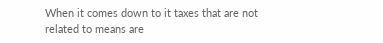When it comes down to it taxes that are not related to means are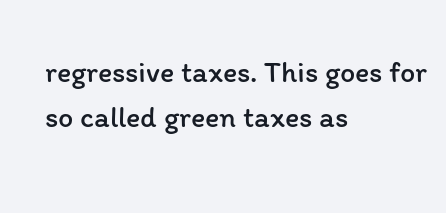regressive taxes. This goes for so called green taxes as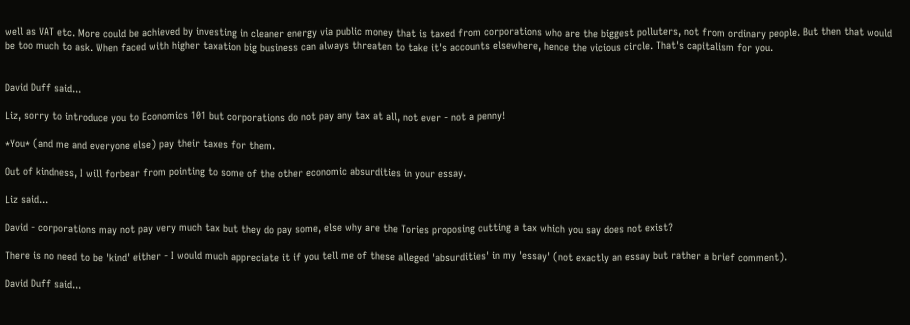well as VAT etc. More could be achieved by investing in cleaner energy via public money that is taxed from corporations who are the biggest polluters, not from ordinary people. But then that would be too much to ask. When faced with higher taxation big business can always threaten to take it's accounts elsewhere, hence the vicious circle. That's capitalism for you.


David Duff said...

Liz, sorry to introduce you to Economics 101 but corporations do not pay any tax at all, not ever - not a penny!

*You* (and me and everyone else) pay their taxes for them.

Out of kindness, I will forbear from pointing to some of the other economic absurdities in your essay.

Liz said...

David - corporations may not pay very much tax but they do pay some, else why are the Tories proposing cutting a tax which you say does not exist?

There is no need to be 'kind' either - I would much appreciate it if you tell me of these alleged 'absurdities' in my 'essay' (not exactly an essay but rather a brief comment).

David Duff said...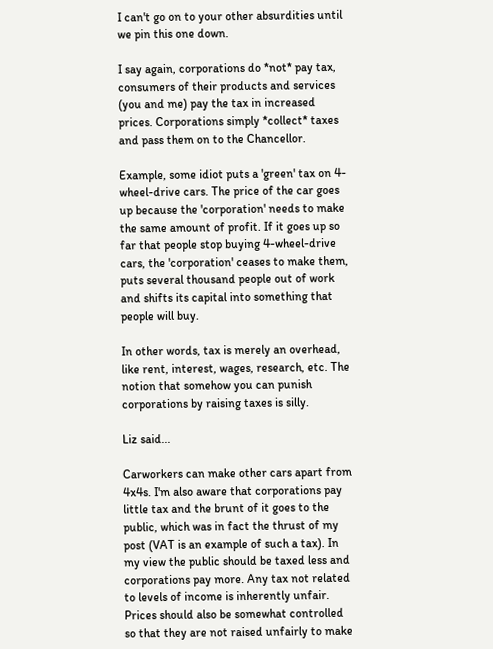I can't go on to your other absurdities until we pin this one down.

I say again, corporations do *not* pay tax, consumers of their products and services (you and me) pay the tax in increased prices. Corporations simply *collect* taxes and pass them on to the Chancellor.

Example, some idiot puts a 'green' tax on 4-wheel-drive cars. The price of the car goes up because the 'corporation' needs to make the same amount of profit. If it goes up so far that people stop buying 4-wheel-drive cars, the 'corporation' ceases to make them, puts several thousand people out of work and shifts its capital into something that people will buy.

In other words, tax is merely an overhead, like rent, interest, wages, research, etc. The notion that somehow you can punish corporations by raising taxes is silly.

Liz said...

Carworkers can make other cars apart from 4x4s. I'm also aware that corporations pay little tax and the brunt of it goes to the public, which was in fact the thrust of my post (VAT is an example of such a tax). In my view the public should be taxed less and corporations pay more. Any tax not related to levels of income is inherently unfair. Prices should also be somewhat controlled so that they are not raised unfairly to make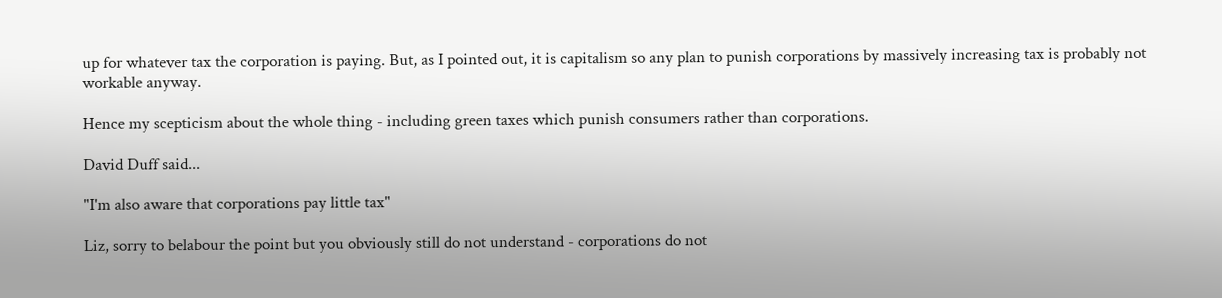up for whatever tax the corporation is paying. But, as I pointed out, it is capitalism so any plan to punish corporations by massively increasing tax is probably not workable anyway.

Hence my scepticism about the whole thing - including green taxes which punish consumers rather than corporations.

David Duff said...

"I'm also aware that corporations pay little tax"

Liz, sorry to belabour the point but you obviously still do not understand - corporations do not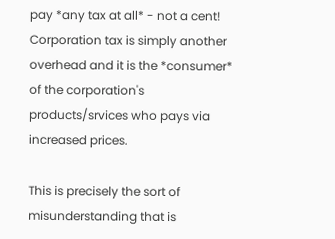pay *any tax at all* - not a cent! Corporation tax is simply another overhead and it is the *consumer* of the corporation's products/srvices who pays via increased prices.

This is precisely the sort of misunderstanding that is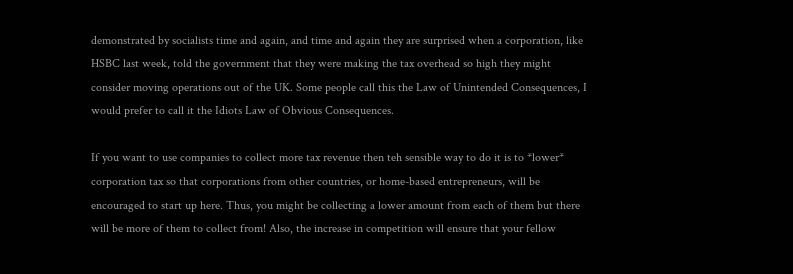demonstrated by socialists time and again, and time and again they are surprised when a corporation, like HSBC last week, told the government that they were making the tax overhead so high they might consider moving operations out of the UK. Some people call this the Law of Unintended Consequences, I would prefer to call it the Idiots Law of Obvious Consequences.

If you want to use companies to collect more tax revenue then teh sensible way to do it is to *lower* corporation tax so that corporations from other countries, or home-based entrepreneurs, will be encouraged to start up here. Thus, you might be collecting a lower amount from each of them but there will be more of them to collect from! Also, the increase in competition will ensure that your fellow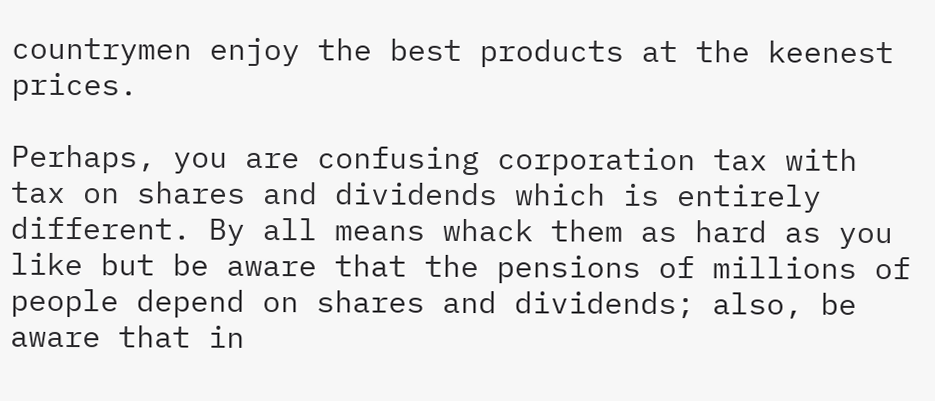countrymen enjoy the best products at the keenest prices.

Perhaps, you are confusing corporation tax with tax on shares and dividends which is entirely different. By all means whack them as hard as you like but be aware that the pensions of millions of people depend on shares and dividends; also, be aware that in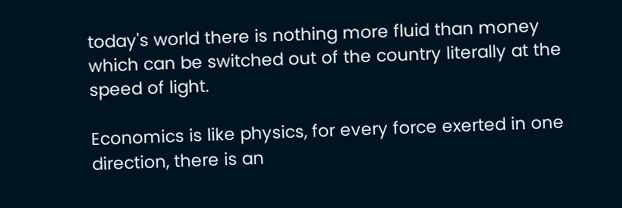today's world there is nothing more fluid than money which can be switched out of the country literally at the speed of light.

Economics is like physics, for every force exerted in one direction, there is an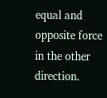equal and opposite force in the other direction.